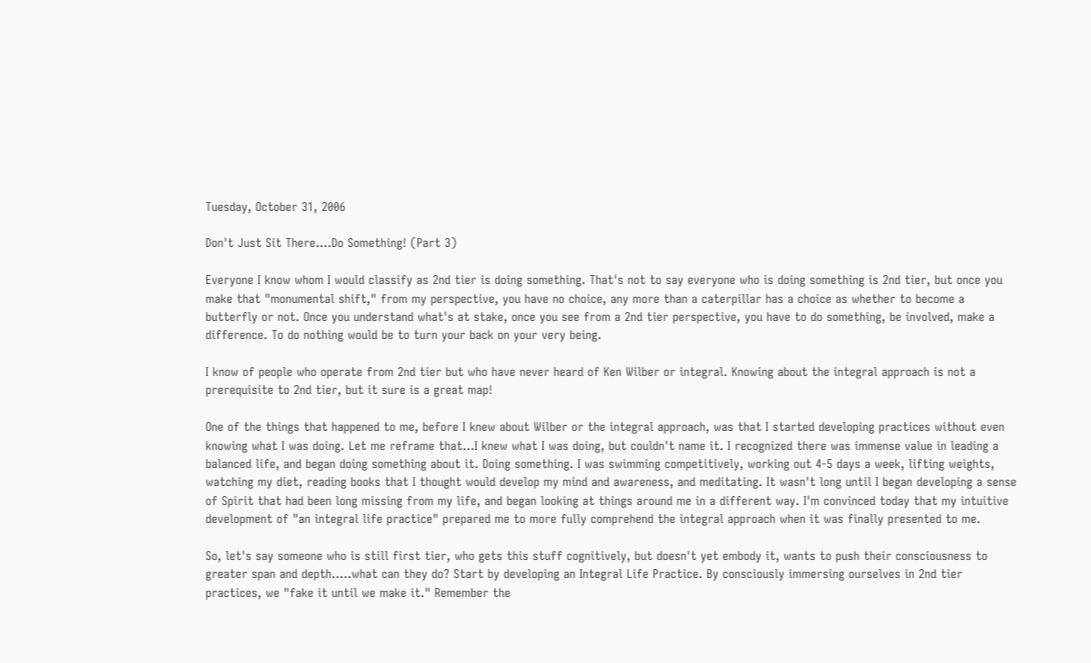Tuesday, October 31, 2006

Don't Just Sit There....Do Something! (Part 3)

Everyone I know whom I would classify as 2nd tier is doing something. That's not to say everyone who is doing something is 2nd tier, but once you make that "monumental shift," from my perspective, you have no choice, any more than a caterpillar has a choice as whether to become a butterfly or not. Once you understand what's at stake, once you see from a 2nd tier perspective, you have to do something, be involved, make a difference. To do nothing would be to turn your back on your very being.

I know of people who operate from 2nd tier but who have never heard of Ken Wilber or integral. Knowing about the integral approach is not a prerequisite to 2nd tier, but it sure is a great map!

One of the things that happened to me, before I knew about Wilber or the integral approach, was that I started developing practices without even knowing what I was doing. Let me reframe that...I knew what I was doing, but couldn't name it. I recognized there was immense value in leading a balanced life, and began doing something about it. Doing something. I was swimming competitively, working out 4-5 days a week, lifting weights, watching my diet, reading books that I thought would develop my mind and awareness, and meditating. It wasn't long until I began developing a sense of Spirit that had been long missing from my life, and began looking at things around me in a different way. I'm convinced today that my intuitive development of "an integral life practice" prepared me to more fully comprehend the integral approach when it was finally presented to me.

So, let's say someone who is still first tier, who gets this stuff cognitively, but doesn't yet embody it, wants to push their consciousness to greater span and depth.....what can they do? Start by developing an Integral Life Practice. By consciously immersing ourselves in 2nd tier practices, we "fake it until we make it." Remember the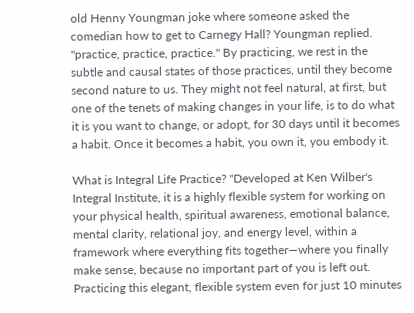old Henny Youngman joke where someone asked the comedian how to get to Carnegy Hall? Youngman replied. "practice, practice, practice." By practicing, we rest in the subtle and causal states of those practices, until they become second nature to us. They might not feel natural, at first, but one of the tenets of making changes in your life, is to do what it is you want to change, or adopt, for 30 days until it becomes a habit. Once it becomes a habit, you own it, you embody it.

What is Integral Life Practice? "Developed at Ken Wilber's Integral Institute, it is a highly flexible system for working on your physical health, spiritual awareness, emotional balance, mental clarity, relational joy, and energy level, within a framework where everything fits together—where you finally make sense, because no important part of you is left out. Practicing this elegant, flexible system even for just 10 minutes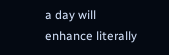a day will enhance literally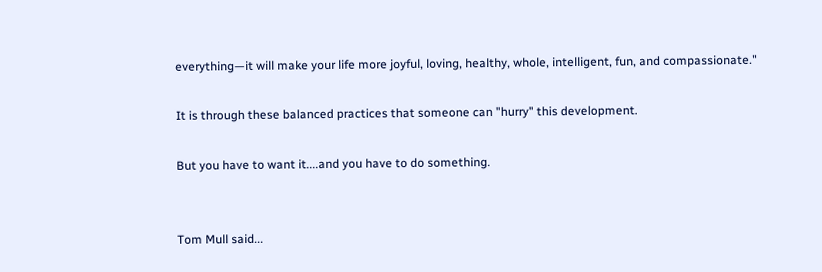everything—it will make your life more joyful, loving, healthy, whole, intelligent, fun, and compassionate."

It is through these balanced practices that someone can "hurry" this development.

But you have to want it....and you have to do something.


Tom Mull said...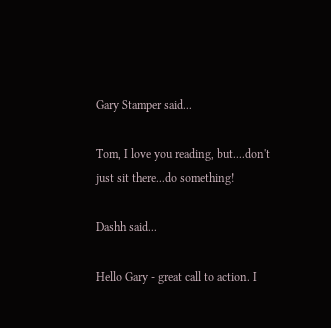Gary Stamper said...

Tom, I love you reading, but....don't just sit there...do something!

Dashh said...

Hello Gary - great call to action. I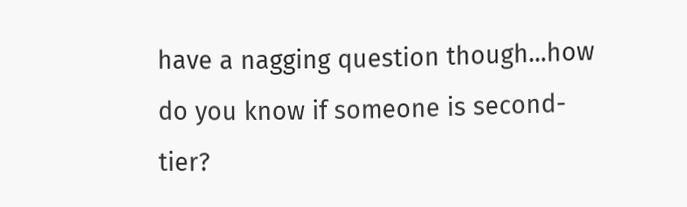have a nagging question though...how do you know if someone is second-tier?